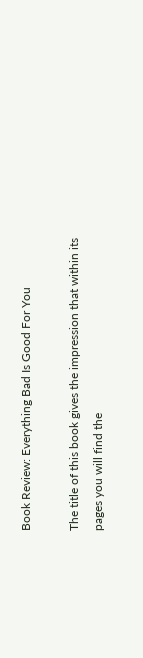Book Review: Everything Bad Is Good For You

The title of this book gives the impression that within its pages you will find the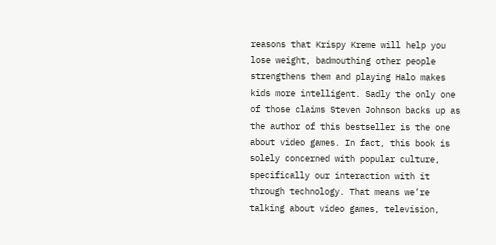reasons that Krispy Kreme will help you lose weight, badmouthing other people strengthens them and playing Halo makes kids more intelligent. Sadly the only one of those claims Steven Johnson backs up as the author of this bestseller is the one about video games. In fact, this book is solely concerned with popular culture, specifically our interaction with it through technology. That means we’re talking about video games, television,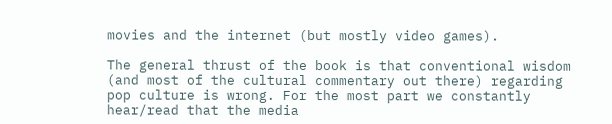movies and the internet (but mostly video games).

The general thrust of the book is that conventional wisdom (and most of the cultural commentary out there) regarding pop culture is wrong. For the most part we constantly hear/read that the media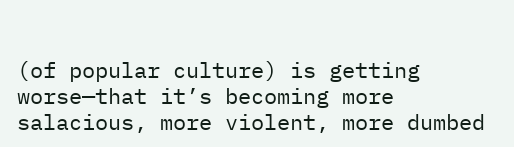(of popular culture) is getting worse—that it’s becoming more salacious, more violent, more dumbed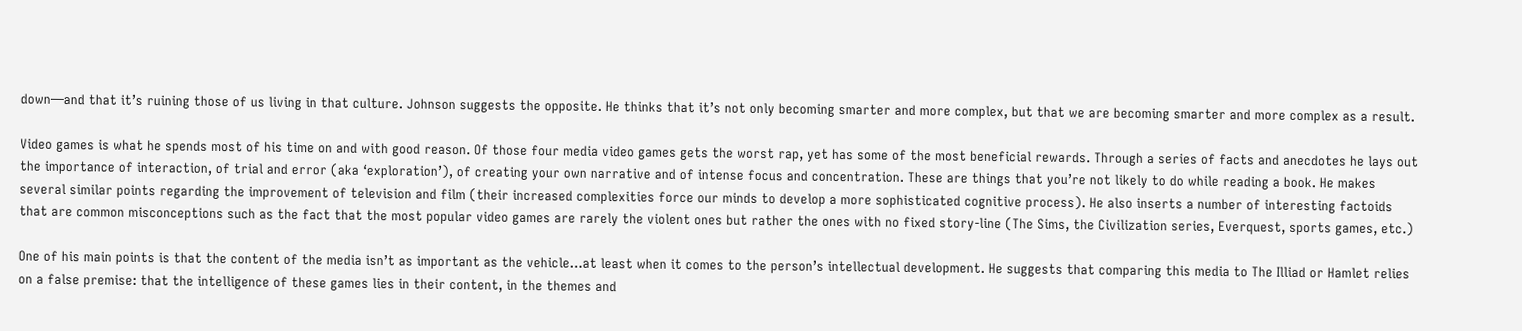down—and that it’s ruining those of us living in that culture. Johnson suggests the opposite. He thinks that it’s not only becoming smarter and more complex, but that we are becoming smarter and more complex as a result.

Video games is what he spends most of his time on and with good reason. Of those four media video games gets the worst rap, yet has some of the most beneficial rewards. Through a series of facts and anecdotes he lays out the importance of interaction, of trial and error (aka ‘exploration’), of creating your own narrative and of intense focus and concentration. These are things that you’re not likely to do while reading a book. He makes several similar points regarding the improvement of television and film (their increased complexities force our minds to develop a more sophisticated cognitive process). He also inserts a number of interesting factoids that are common misconceptions such as the fact that the most popular video games are rarely the violent ones but rather the ones with no fixed story-line (The Sims, the Civilization series, Everquest, sports games, etc.)

One of his main points is that the content of the media isn’t as important as the vehicle…at least when it comes to the person’s intellectual development. He suggests that comparing this media to The Illiad or Hamlet relies on a false premise: that the intelligence of these games lies in their content, in the themes and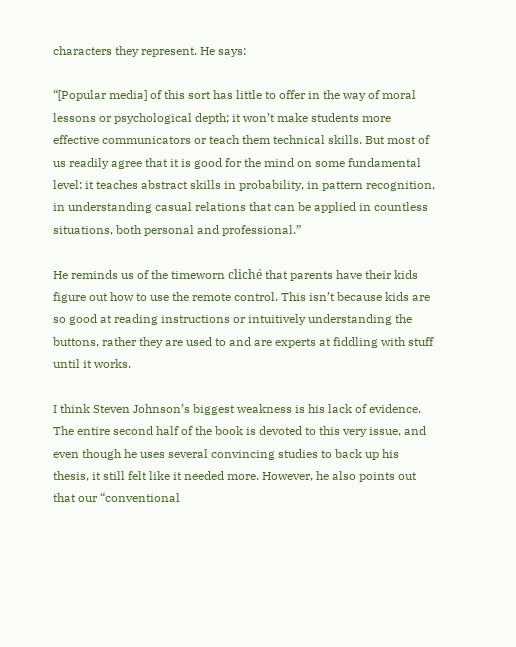characters they represent. He says:

“[Popular media] of this sort has little to offer in the way of moral lessons or psychological depth; it won’t make students more effective communicators or teach them technical skills. But most of us readily agree that it is good for the mind on some fundamental level: it teaches abstract skills in probability, in pattern recognition, in understanding casual relations that can be applied in countless situations, both personal and professional.”

He reminds us of the timeworn cliché that parents have their kids figure out how to use the remote control. This isn’t because kids are so good at reading instructions or intuitively understanding the buttons, rather they are used to and are experts at fiddling with stuff until it works.

I think Steven Johnson’s biggest weakness is his lack of evidence. The entire second half of the book is devoted to this very issue, and even though he uses several convincing studies to back up his thesis, it still felt like it needed more. However, he also points out that our “conventional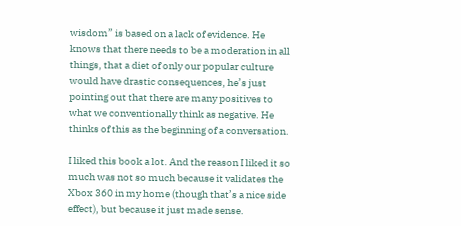wisdom” is based on a lack of evidence. He knows that there needs to be a moderation in all things, that a diet of only our popular culture would have drastic consequences, he’s just pointing out that there are many positives to what we conventionally think as negative. He thinks of this as the beginning of a conversation.

I liked this book a lot. And the reason I liked it so much was not so much because it validates the Xbox 360 in my home (though that’s a nice side effect), but because it just made sense.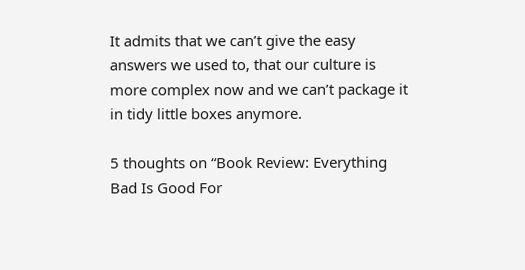It admits that we can’t give the easy answers we used to, that our culture is more complex now and we can’t package it in tidy little boxes anymore.

5 thoughts on “Book Review: Everything Bad Is Good For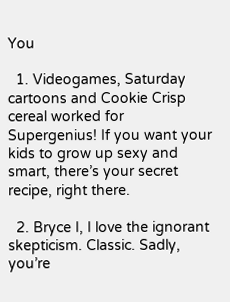You

  1. Videogames, Saturday cartoons and Cookie Crisp cereal worked for Supergenius! If you want your kids to grow up sexy and smart, there’s your secret recipe, right there.

  2. Bryce I, I love the ignorant skepticism. Classic. Sadly, you’re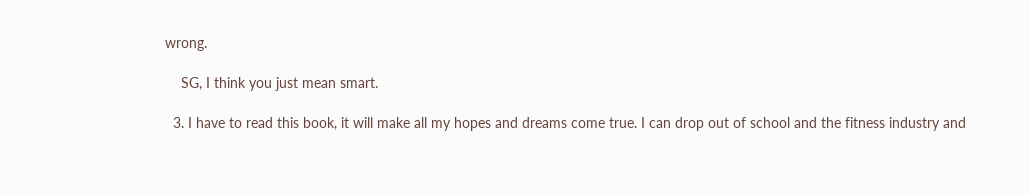wrong.

    SG, I think you just mean smart.

  3. I have to read this book, it will make all my hopes and dreams come true. I can drop out of school and the fitness industry and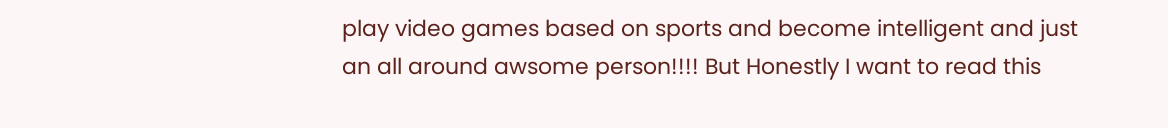play video games based on sports and become intelligent and just an all around awsome person!!!! But Honestly I want to read this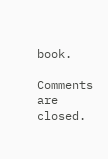book.

Comments are closed.